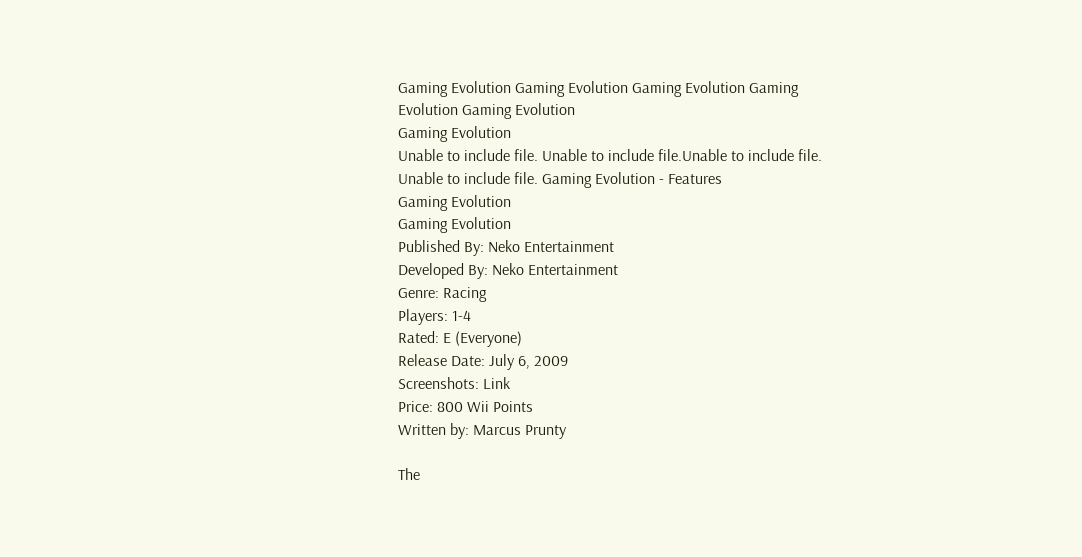Gaming Evolution Gaming Evolution Gaming Evolution Gaming Evolution Gaming Evolution
Gaming Evolution
Unable to include file. Unable to include file.Unable to include file. Unable to include file. Gaming Evolution - Features
Gaming Evolution
Gaming Evolution
Published By: Neko Entertainment
Developed By: Neko Entertainment
Genre: Racing
Players: 1-4
Rated: E (Everyone)
Release Date: July 6, 2009
Screenshots: Link
Price: 800 Wii Points
Written by: Marcus Prunty

The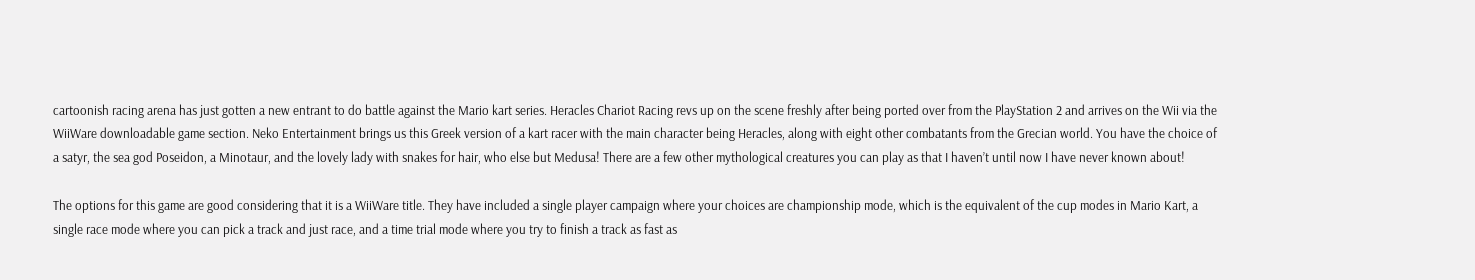cartoonish racing arena has just gotten a new entrant to do battle against the Mario kart series. Heracles Chariot Racing revs up on the scene freshly after being ported over from the PlayStation 2 and arrives on the Wii via the WiiWare downloadable game section. Neko Entertainment brings us this Greek version of a kart racer with the main character being Heracles, along with eight other combatants from the Grecian world. You have the choice of a satyr, the sea god Poseidon, a Minotaur, and the lovely lady with snakes for hair, who else but Medusa! There are a few other mythological creatures you can play as that I haven’t until now I have never known about!

The options for this game are good considering that it is a WiiWare title. They have included a single player campaign where your choices are championship mode, which is the equivalent of the cup modes in Mario Kart, a single race mode where you can pick a track and just race, and a time trial mode where you try to finish a track as fast as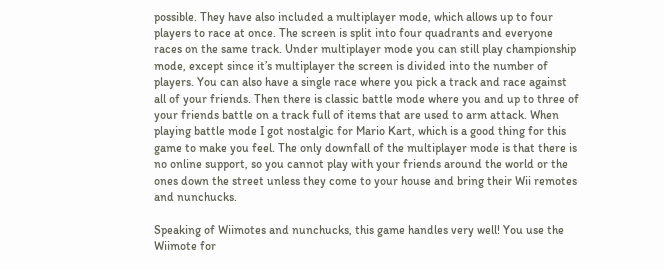possible. They have also included a multiplayer mode, which allows up to four players to race at once. The screen is split into four quadrants and everyone races on the same track. Under multiplayer mode you can still play championship mode, except since it’s multiplayer the screen is divided into the number of players. You can also have a single race where you pick a track and race against all of your friends. Then there is classic battle mode where you and up to three of your friends battle on a track full of items that are used to arm attack. When playing battle mode I got nostalgic for Mario Kart, which is a good thing for this game to make you feel. The only downfall of the multiplayer mode is that there is no online support, so you cannot play with your friends around the world or the ones down the street unless they come to your house and bring their Wii remotes and nunchucks.

Speaking of Wiimotes and nunchucks, this game handles very well! You use the Wiimote for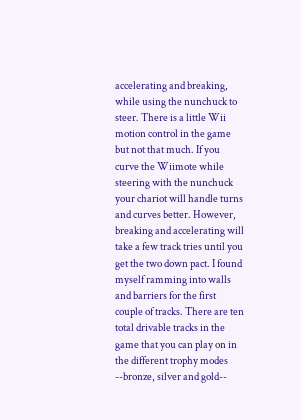accelerating and breaking, while using the nunchuck to steer. There is a little Wii motion control in the game but not that much. If you curve the Wiimote while steering with the nunchuck your chariot will handle turns and curves better. However, breaking and accelerating will take a few track tries until you get the two down pact. I found myself ramming into walls and barriers for the first couple of tracks. There are ten total drivable tracks in the game that you can play on in the different trophy modes --bronze, silver and gold--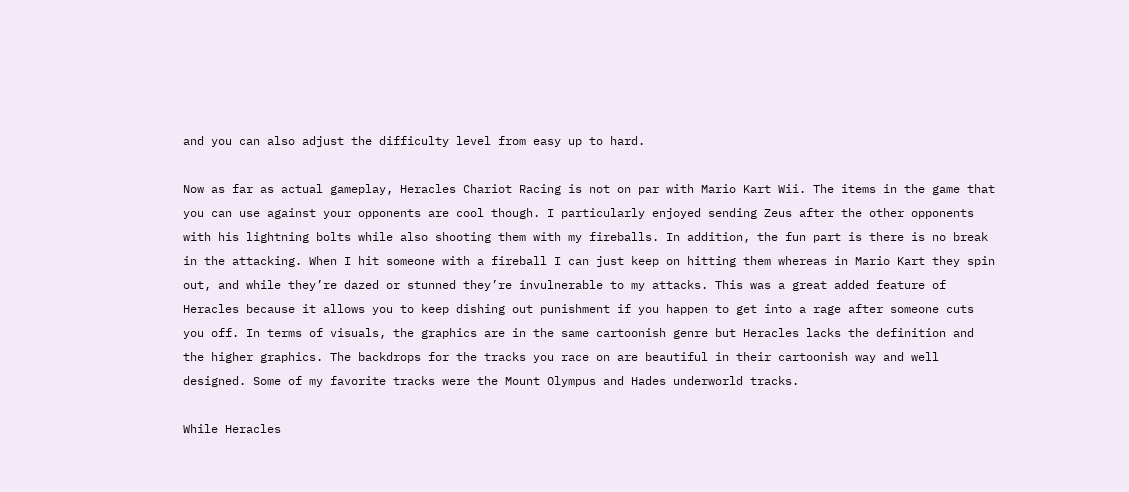and you can also adjust the difficulty level from easy up to hard.

Now as far as actual gameplay, Heracles Chariot Racing is not on par with Mario Kart Wii. The items in the game that you can use against your opponents are cool though. I particularly enjoyed sending Zeus after the other opponents with his lightning bolts while also shooting them with my fireballs. In addition, the fun part is there is no break in the attacking. When I hit someone with a fireball I can just keep on hitting them whereas in Mario Kart they spin out, and while they’re dazed or stunned they’re invulnerable to my attacks. This was a great added feature of Heracles because it allows you to keep dishing out punishment if you happen to get into a rage after someone cuts you off. In terms of visuals, the graphics are in the same cartoonish genre but Heracles lacks the definition and the higher graphics. The backdrops for the tracks you race on are beautiful in their cartoonish way and well designed. Some of my favorite tracks were the Mount Olympus and Hades underworld tracks.

While Heracles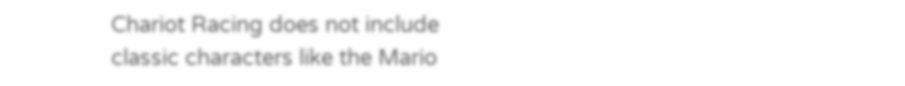Chariot Racing does not include classic characters like the Mario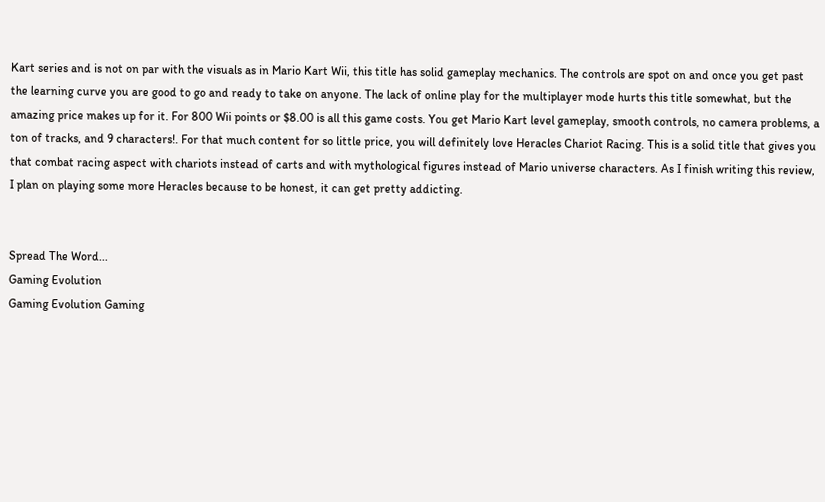Kart series and is not on par with the visuals as in Mario Kart Wii, this title has solid gameplay mechanics. The controls are spot on and once you get past the learning curve you are good to go and ready to take on anyone. The lack of online play for the multiplayer mode hurts this title somewhat, but the amazing price makes up for it. For 800 Wii points or $8.00 is all this game costs. You get Mario Kart level gameplay, smooth controls, no camera problems, a ton of tracks, and 9 characters!. For that much content for so little price, you will definitely love Heracles Chariot Racing. This is a solid title that gives you that combat racing aspect with chariots instead of carts and with mythological figures instead of Mario universe characters. As I finish writing this review, I plan on playing some more Heracles because to be honest, it can get pretty addicting.


Spread The Word...
Gaming Evolution
Gaming Evolution Gaming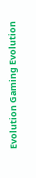Evolution Gaming Evolution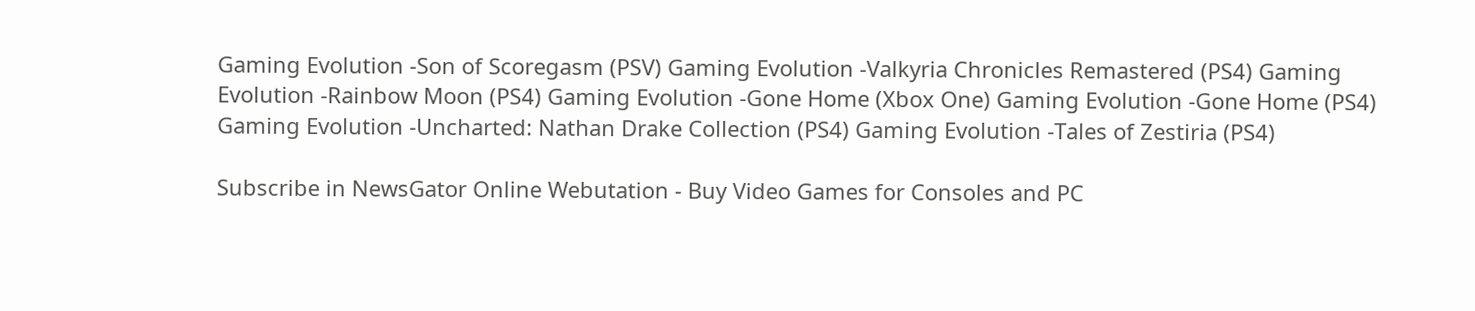Gaming Evolution -Son of Scoregasm (PSV) Gaming Evolution -Valkyria Chronicles Remastered (PS4) Gaming Evolution -Rainbow Moon (PS4) Gaming Evolution -Gone Home (Xbox One) Gaming Evolution -Gone Home (PS4) Gaming Evolution -Uncharted: Nathan Drake Collection (PS4) Gaming Evolution -Tales of Zestiria (PS4)

Subscribe in NewsGator Online Webutation - Buy Video Games for Consoles and PC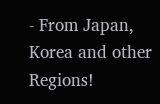- From Japan, Korea and other Regions!